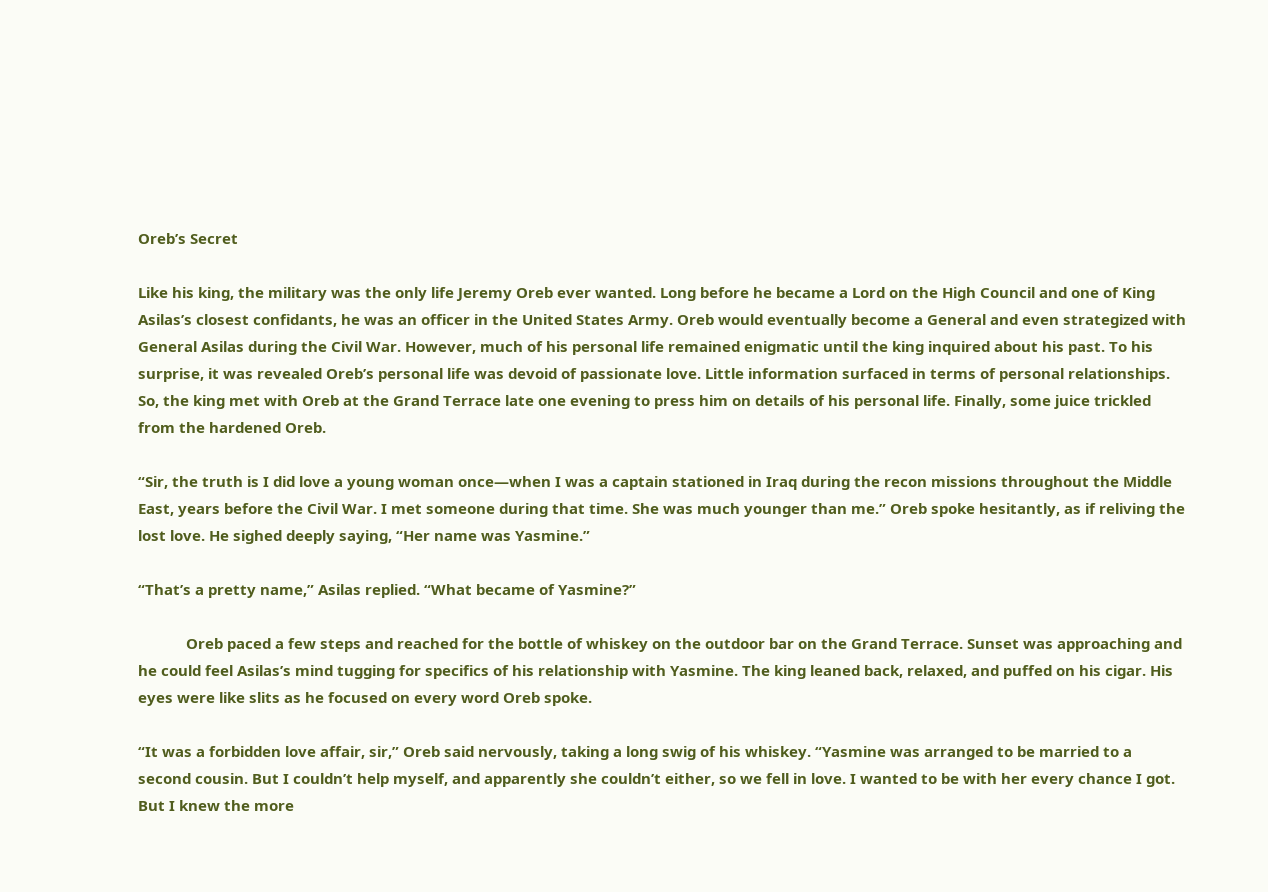Oreb’s Secret

Like his king, the military was the only life Jeremy Oreb ever wanted. Long before he became a Lord on the High Council and one of King Asilas’s closest confidants, he was an officer in the United States Army. Oreb would eventually become a General and even strategized with General Asilas during the Civil War. However, much of his personal life remained enigmatic until the king inquired about his past. To his surprise, it was revealed Oreb’s personal life was devoid of passionate love. Little information surfaced in terms of personal relationships. So, the king met with Oreb at the Grand Terrace late one evening to press him on details of his personal life. Finally, some juice trickled from the hardened Oreb.

“Sir, the truth is I did love a young woman once—when I was a captain stationed in Iraq during the recon missions throughout the Middle East, years before the Civil War. I met someone during that time. She was much younger than me.” Oreb spoke hesitantly, as if reliving the lost love. He sighed deeply saying, “Her name was Yasmine.”

“That’s a pretty name,” Asilas replied. “What became of Yasmine?”

            Oreb paced a few steps and reached for the bottle of whiskey on the outdoor bar on the Grand Terrace. Sunset was approaching and he could feel Asilas’s mind tugging for specifics of his relationship with Yasmine. The king leaned back, relaxed, and puffed on his cigar. His eyes were like slits as he focused on every word Oreb spoke.

“It was a forbidden love affair, sir,” Oreb said nervously, taking a long swig of his whiskey. “Yasmine was arranged to be married to a second cousin. But I couldn’t help myself, and apparently she couldn’t either, so we fell in love. I wanted to be with her every chance I got. But I knew the more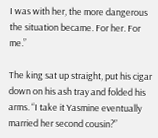I was with her, the more dangerous the situation became. For her. For me.”

The king sat up straight, put his cigar down on his ash tray and folded his arms. “I take it Yasmine eventually married her second cousin?”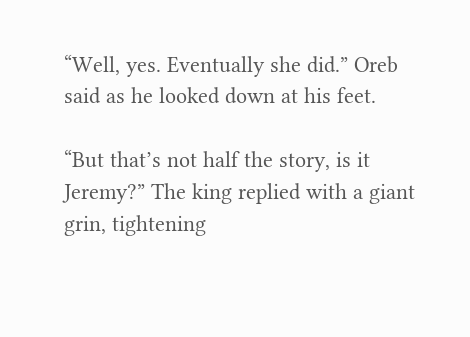“Well, yes. Eventually she did.” Oreb said as he looked down at his feet.

“But that’s not half the story, is it Jeremy?” The king replied with a giant grin, tightening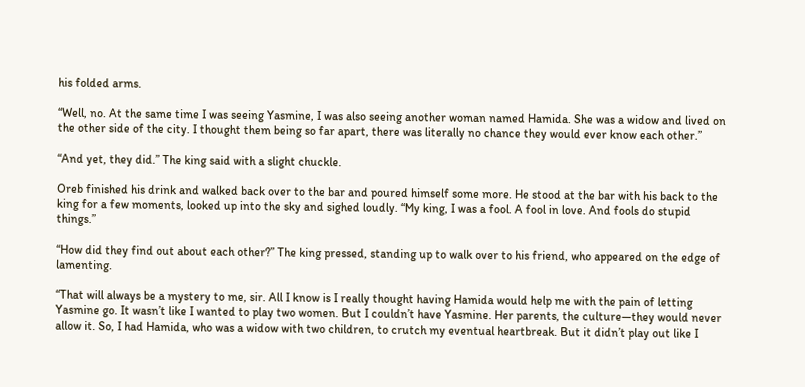his folded arms.

“Well, no. At the same time I was seeing Yasmine, I was also seeing another woman named Hamida. She was a widow and lived on the other side of the city. I thought them being so far apart, there was literally no chance they would ever know each other.”

“And yet, they did.” The king said with a slight chuckle.

Oreb finished his drink and walked back over to the bar and poured himself some more. He stood at the bar with his back to the king for a few moments, looked up into the sky and sighed loudly. “My king, I was a fool. A fool in love. And fools do stupid things.”

“How did they find out about each other?” The king pressed, standing up to walk over to his friend, who appeared on the edge of lamenting.

“That will always be a mystery to me, sir. All I know is I really thought having Hamida would help me with the pain of letting Yasmine go. It wasn’t like I wanted to play two women. But I couldn’t have Yasmine. Her parents, the culture—they would never allow it. So, I had Hamida, who was a widow with two children, to crutch my eventual heartbreak. But it didn’t play out like I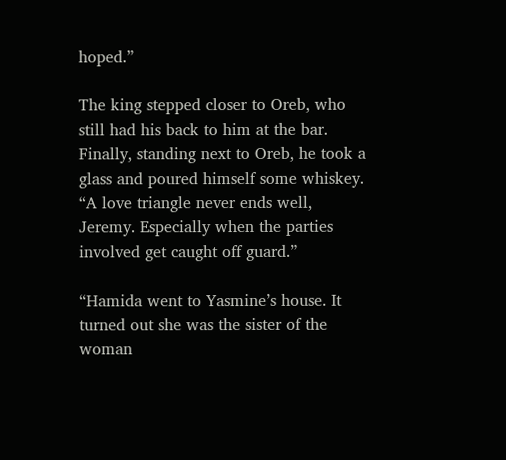hoped.”

The king stepped closer to Oreb, who still had his back to him at the bar. Finally, standing next to Oreb, he took a glass and poured himself some whiskey. “A love triangle never ends well, Jeremy. Especially when the parties involved get caught off guard.”

“Hamida went to Yasmine’s house. It turned out she was the sister of the woman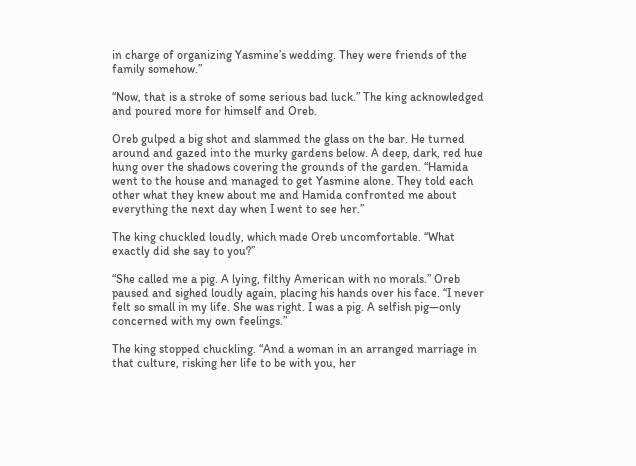in charge of organizing Yasmine’s wedding. They were friends of the family somehow.”

“Now, that is a stroke of some serious bad luck.” The king acknowledged and poured more for himself and Oreb.

Oreb gulped a big shot and slammed the glass on the bar. He turned around and gazed into the murky gardens below. A deep, dark, red hue hung over the shadows covering the grounds of the garden. “Hamida went to the house and managed to get Yasmine alone. They told each other what they knew about me and Hamida confronted me about everything the next day when I went to see her.”

The king chuckled loudly, which made Oreb uncomfortable. “What exactly did she say to you?”

“She called me a pig. A lying, filthy American with no morals.” Oreb paused and sighed loudly again, placing his hands over his face. “I never felt so small in my life. She was right. I was a pig. A selfish pig—only concerned with my own feelings.”

The king stopped chuckling. “And a woman in an arranged marriage in that culture, risking her life to be with you, her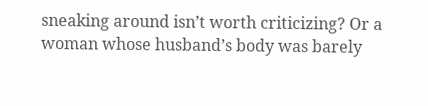sneaking around isn’t worth criticizing? Or a woman whose husband’s body was barely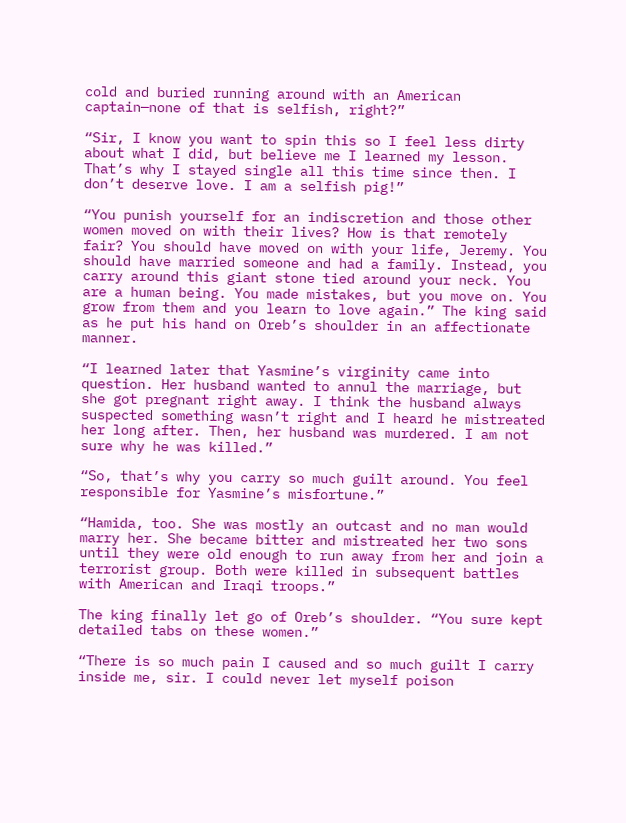cold and buried running around with an American captain—none of that is selfish, right?”

“Sir, I know you want to spin this so I feel less dirty about what I did, but believe me I learned my lesson. That’s why I stayed single all this time since then. I don’t deserve love. I am a selfish pig!”

“You punish yourself for an indiscretion and those other women moved on with their lives? How is that remotely fair? You should have moved on with your life, Jeremy. You should have married someone and had a family. Instead, you carry around this giant stone tied around your neck. You are a human being. You made mistakes, but you move on. You grow from them and you learn to love again.” The king said as he put his hand on Oreb’s shoulder in an affectionate manner.

“I learned later that Yasmine’s virginity came into question. Her husband wanted to annul the marriage, but she got pregnant right away. I think the husband always suspected something wasn’t right and I heard he mistreated her long after. Then, her husband was murdered. I am not sure why he was killed.”

“So, that’s why you carry so much guilt around. You feel responsible for Yasmine’s misfortune.”

“Hamida, too. She was mostly an outcast and no man would marry her. She became bitter and mistreated her two sons until they were old enough to run away from her and join a terrorist group. Both were killed in subsequent battles with American and Iraqi troops.”

The king finally let go of Oreb’s shoulder. “You sure kept detailed tabs on these women.”

“There is so much pain I caused and so much guilt I carry inside me, sir. I could never let myself poison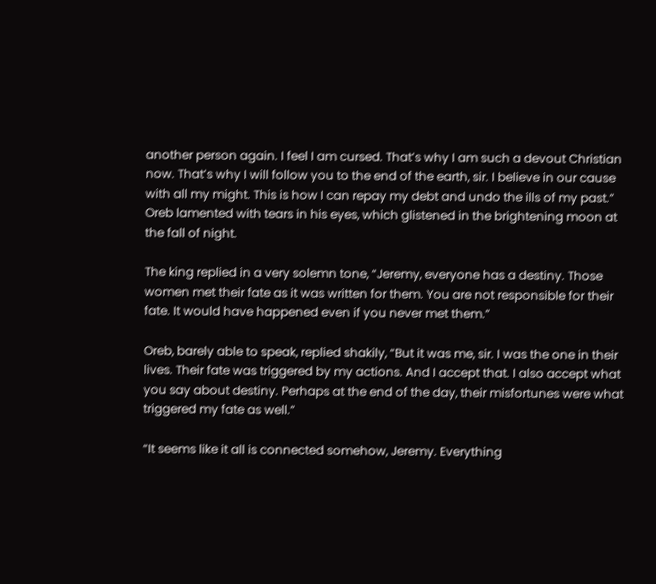another person again. I feel I am cursed. That’s why I am such a devout Christian now. That’s why I will follow you to the end of the earth, sir. I believe in our cause with all my might. This is how I can repay my debt and undo the ills of my past.” Oreb lamented with tears in his eyes, which glistened in the brightening moon at the fall of night.

The king replied in a very solemn tone, “Jeremy, everyone has a destiny. Those women met their fate as it was written for them. You are not responsible for their fate. It would have happened even if you never met them.”

Oreb, barely able to speak, replied shakily, “But it was me, sir. I was the one in their lives. Their fate was triggered by my actions. And I accept that. I also accept what you say about destiny. Perhaps at the end of the day, their misfortunes were what triggered my fate as well.”

“It seems like it all is connected somehow, Jeremy. Everything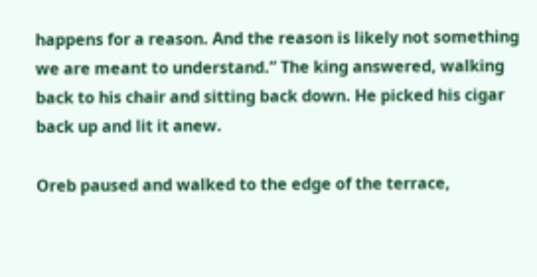happens for a reason. And the reason is likely not something we are meant to understand.” The king answered, walking back to his chair and sitting back down. He picked his cigar back up and lit it anew.

Oreb paused and walked to the edge of the terrace,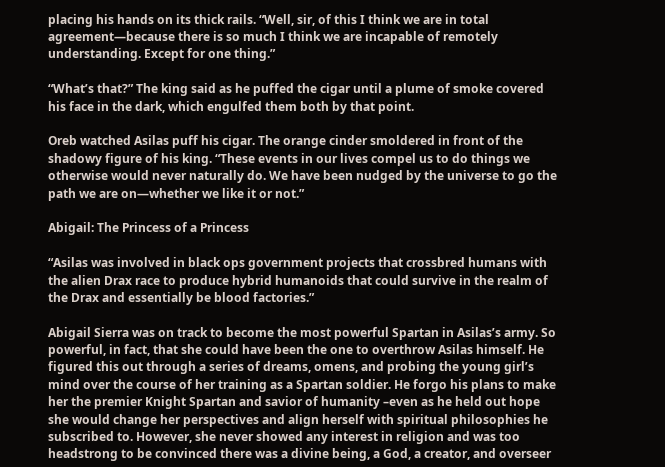placing his hands on its thick rails. “Well, sir, of this I think we are in total agreement—because there is so much I think we are incapable of remotely understanding. Except for one thing.”

“What’s that?” The king said as he puffed the cigar until a plume of smoke covered his face in the dark, which engulfed them both by that point.

Oreb watched Asilas puff his cigar. The orange cinder smoldered in front of the shadowy figure of his king. “These events in our lives compel us to do things we otherwise would never naturally do. We have been nudged by the universe to go the path we are on—whether we like it or not.”

Abigail: The Princess of a Princess

“Asilas was involved in black ops government projects that crossbred humans with the alien Drax race to produce hybrid humanoids that could survive in the realm of the Drax and essentially be blood factories.”

Abigail Sierra was on track to become the most powerful Spartan in Asilas’s army. So powerful, in fact, that she could have been the one to overthrow Asilas himself. He figured this out through a series of dreams, omens, and probing the young girl’s mind over the course of her training as a Spartan soldier. He forgo his plans to make her the premier Knight Spartan and savior of humanity –even as he held out hope she would change her perspectives and align herself with spiritual philosophies he subscribed to. However, she never showed any interest in religion and was too headstrong to be convinced there was a divine being, a God, a creator, and overseer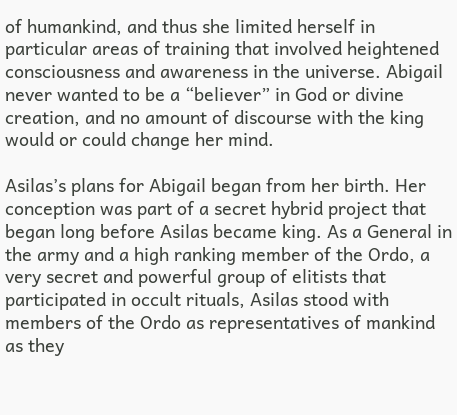of humankind, and thus she limited herself in particular areas of training that involved heightened consciousness and awareness in the universe. Abigail never wanted to be a “believer” in God or divine creation, and no amount of discourse with the king would or could change her mind.

Asilas’s plans for Abigail began from her birth. Her conception was part of a secret hybrid project that began long before Asilas became king. As a General in the army and a high ranking member of the Ordo, a very secret and powerful group of elitists that participated in occult rituals, Asilas stood with members of the Ordo as representatives of mankind as they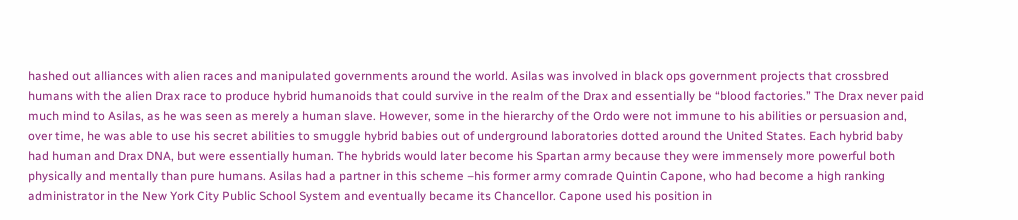hashed out alliances with alien races and manipulated governments around the world. Asilas was involved in black ops government projects that crossbred humans with the alien Drax race to produce hybrid humanoids that could survive in the realm of the Drax and essentially be “blood factories.” The Drax never paid much mind to Asilas, as he was seen as merely a human slave. However, some in the hierarchy of the Ordo were not immune to his abilities or persuasion and, over time, he was able to use his secret abilities to smuggle hybrid babies out of underground laboratories dotted around the United States. Each hybrid baby had human and Drax DNA, but were essentially human. The hybrids would later become his Spartan army because they were immensely more powerful both physically and mentally than pure humans. Asilas had a partner in this scheme –his former army comrade Quintin Capone, who had become a high ranking administrator in the New York City Public School System and eventually became its Chancellor. Capone used his position in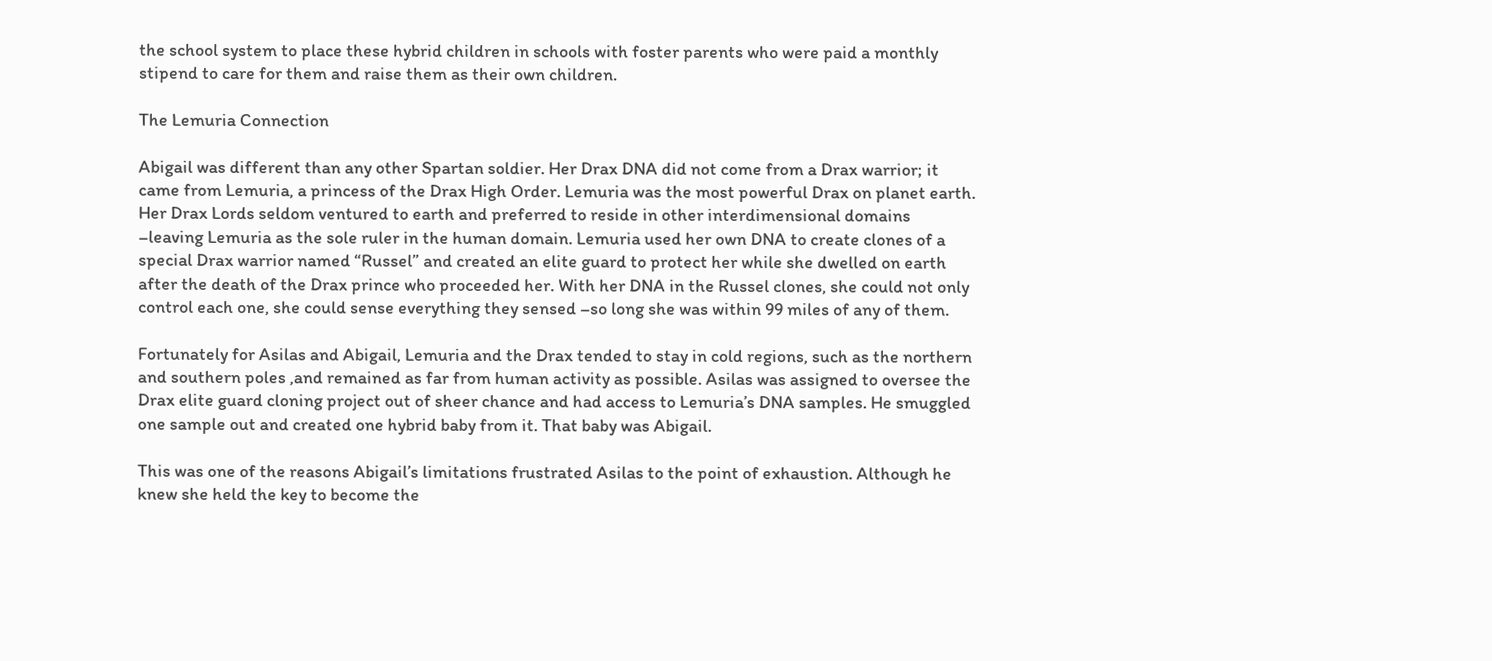the school system to place these hybrid children in schools with foster parents who were paid a monthly stipend to care for them and raise them as their own children.

The Lemuria Connection

Abigail was different than any other Spartan soldier. Her Drax DNA did not come from a Drax warrior; it came from Lemuria, a princess of the Drax High Order. Lemuria was the most powerful Drax on planet earth. Her Drax Lords seldom ventured to earth and preferred to reside in other interdimensional domains –leaving Lemuria as the sole ruler in the human domain. Lemuria used her own DNA to create clones of a special Drax warrior named “Russel” and created an elite guard to protect her while she dwelled on earth after the death of the Drax prince who proceeded her. With her DNA in the Russel clones, she could not only control each one, she could sense everything they sensed –so long she was within 99 miles of any of them.

Fortunately for Asilas and Abigail, Lemuria and the Drax tended to stay in cold regions, such as the northern and southern poles ,and remained as far from human activity as possible. Asilas was assigned to oversee the Drax elite guard cloning project out of sheer chance and had access to Lemuria’s DNA samples. He smuggled one sample out and created one hybrid baby from it. That baby was Abigail.

This was one of the reasons Abigail’s limitations frustrated Asilas to the point of exhaustion. Although he knew she held the key to become the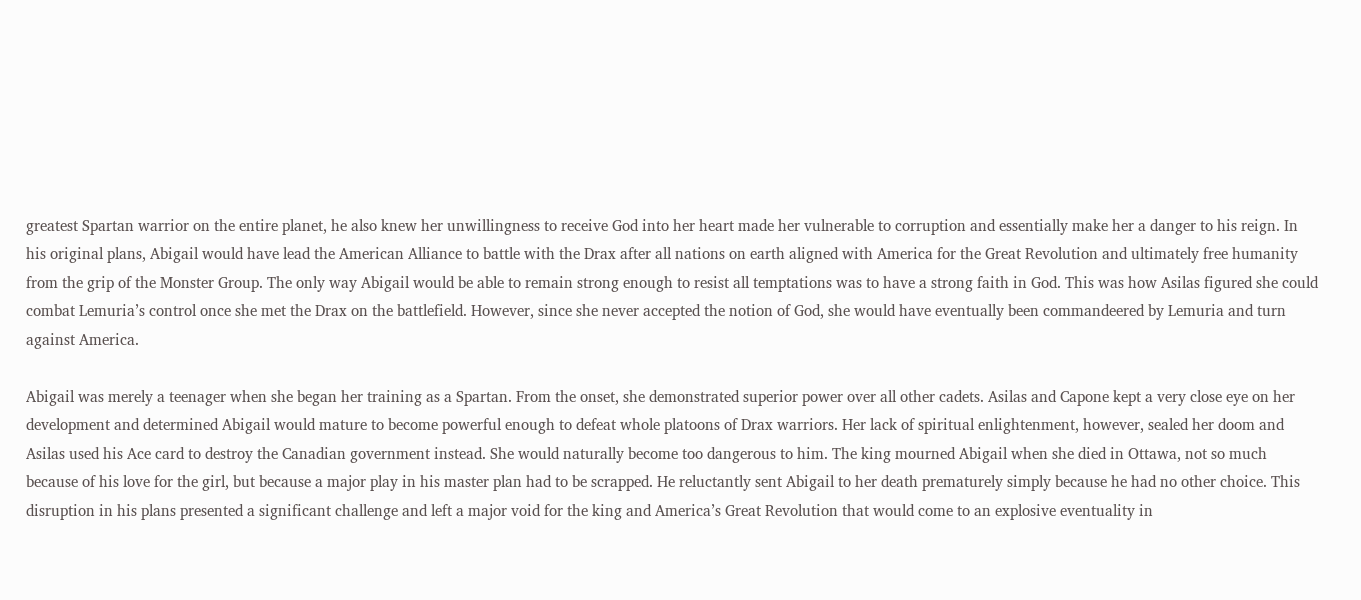greatest Spartan warrior on the entire planet, he also knew her unwillingness to receive God into her heart made her vulnerable to corruption and essentially make her a danger to his reign. In his original plans, Abigail would have lead the American Alliance to battle with the Drax after all nations on earth aligned with America for the Great Revolution and ultimately free humanity from the grip of the Monster Group. The only way Abigail would be able to remain strong enough to resist all temptations was to have a strong faith in God. This was how Asilas figured she could combat Lemuria’s control once she met the Drax on the battlefield. However, since she never accepted the notion of God, she would have eventually been commandeered by Lemuria and turn against America.

Abigail was merely a teenager when she began her training as a Spartan. From the onset, she demonstrated superior power over all other cadets. Asilas and Capone kept a very close eye on her development and determined Abigail would mature to become powerful enough to defeat whole platoons of Drax warriors. Her lack of spiritual enlightenment, however, sealed her doom and Asilas used his Ace card to destroy the Canadian government instead. She would naturally become too dangerous to him. The king mourned Abigail when she died in Ottawa, not so much because of his love for the girl, but because a major play in his master plan had to be scrapped. He reluctantly sent Abigail to her death prematurely simply because he had no other choice. This disruption in his plans presented a significant challenge and left a major void for the king and America’s Great Revolution that would come to an explosive eventuality in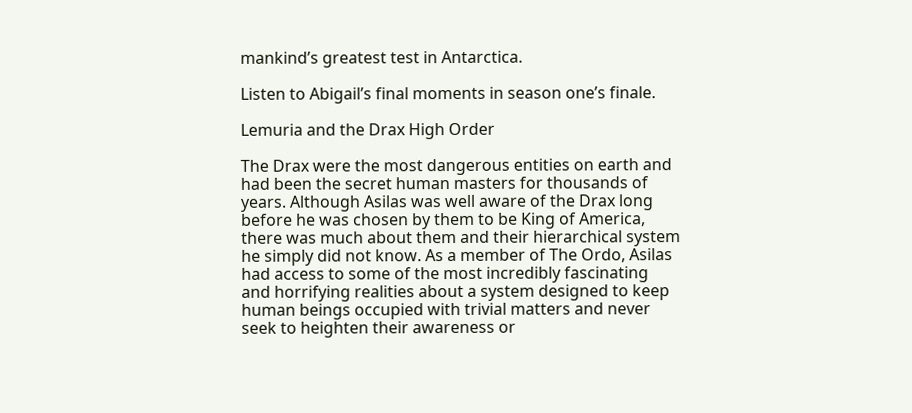mankind’s greatest test in Antarctica.

Listen to Abigail’s final moments in season one’s finale.

Lemuria and the Drax High Order

The Drax were the most dangerous entities on earth and had been the secret human masters for thousands of years. Although Asilas was well aware of the Drax long before he was chosen by them to be King of America, there was much about them and their hierarchical system he simply did not know. As a member of The Ordo, Asilas had access to some of the most incredibly fascinating and horrifying realities about a system designed to keep human beings occupied with trivial matters and never seek to heighten their awareness or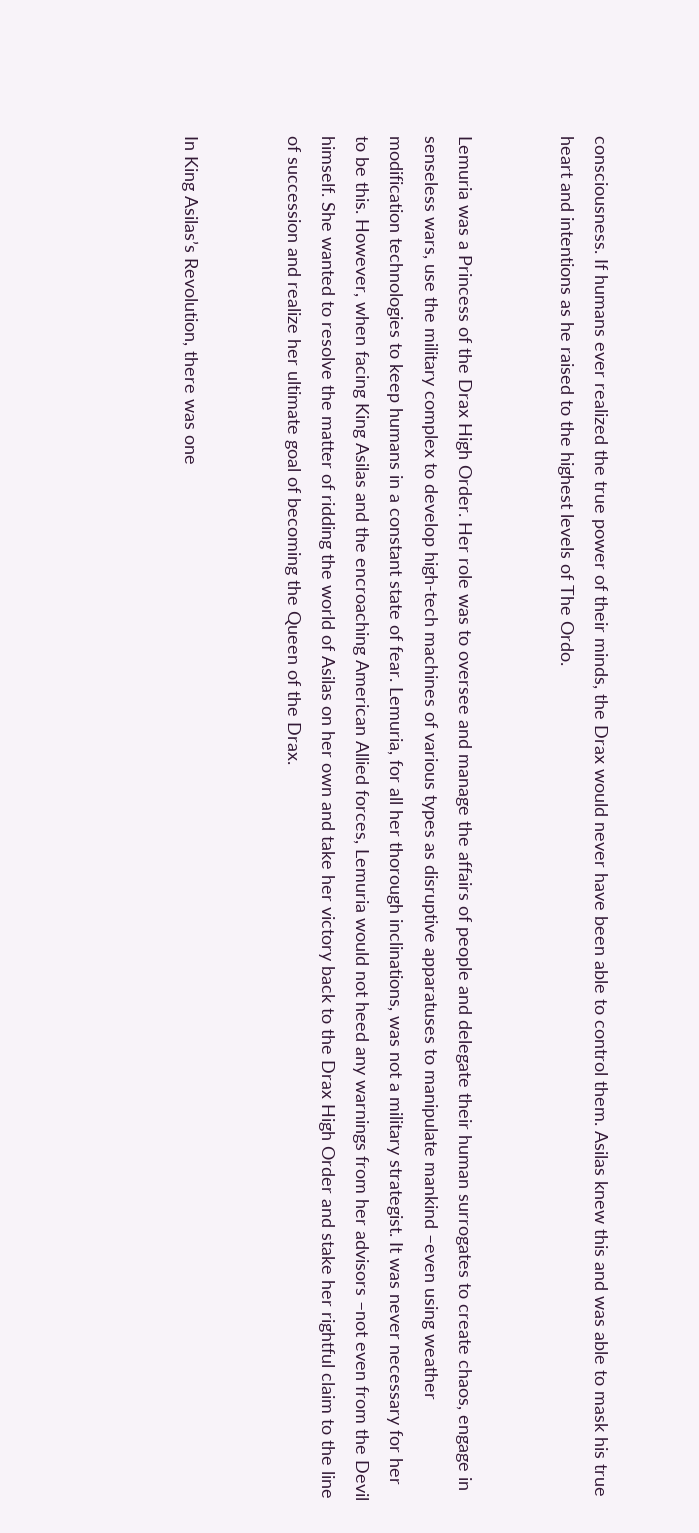consciousness. If humans ever realized the true power of their minds, the Drax would never have been able to control them. Asilas knew this and was able to mask his true heart and intentions as he raised to the highest levels of The Ordo.


Lemuria was a Princess of the Drax High Order. Her role was to oversee and manage the affairs of people and delegate their human surrogates to create chaos, engage in senseless wars, use the military complex to develop high-tech machines of various types as disruptive apparatuses to manipulate mankind –even using weather modification technologies to keep humans in a constant state of fear. Lemuria, for all her thorough inclinations, was not a military strategist. It was never necessary for her to be this. However, when facing King Asilas and the encroaching American Allied forces, Lemuria would not heed any warnings from her advisors –not even from the Devil himself. She wanted to resolve the matter of ridding the world of Asilas on her own and take her victory back to the Drax High Order and stake her rightful claim to the line of succession and realize her ultimate goal of becoming the Queen of the Drax.


In King Asilas’s Revolution, there was one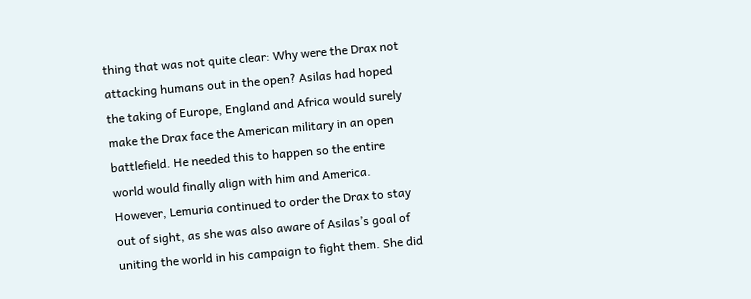thing that was not quite clear: Why were the Drax not attacking humans out in the open? Asilas had hoped the taking of Europe, England and Africa would surely make the Drax face the American military in an open battlefield. He needed this to happen so the entire world would finally align with him and America. However, Lemuria continued to order the Drax to stay out of sight, as she was also aware of Asilas’s goal of uniting the world in his campaign to fight them. She did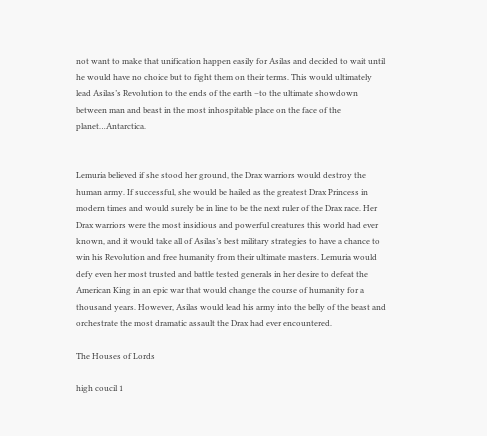not want to make that unification happen easily for Asilas and decided to wait until he would have no choice but to fight them on their terms. This would ultimately lead Asilas’s Revolution to the ends of the earth –to the ultimate showdown between man and beast in the most inhospitable place on the face of the planet…Antarctica.


Lemuria believed if she stood her ground, the Drax warriors would destroy the human army. If successful, she would be hailed as the greatest Drax Princess in modern times and would surely be in line to be the next ruler of the Drax race. Her Drax warriors were the most insidious and powerful creatures this world had ever known, and it would take all of Asilas’s best military strategies to have a chance to win his Revolution and free humanity from their ultimate masters. Lemuria would defy even her most trusted and battle tested generals in her desire to defeat the American King in an epic war that would change the course of humanity for a thousand years. However, Asilas would lead his army into the belly of the beast and orchestrate the most dramatic assault the Drax had ever encountered.

The Houses of Lords

high coucil 1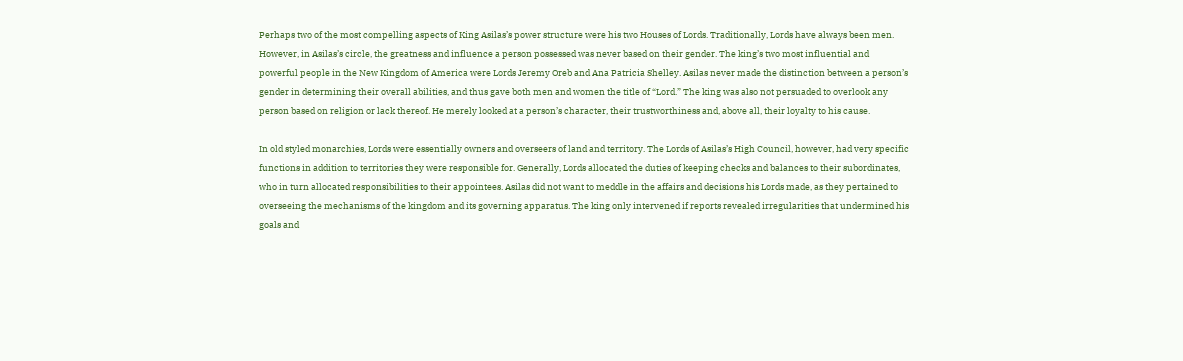Perhaps two of the most compelling aspects of King Asilas’s power structure were his two Houses of Lords. Traditionally, Lords have always been men. However, in Asilas’s circle, the greatness and influence a person possessed was never based on their gender. The king’s two most influential and powerful people in the New Kingdom of America were Lords Jeremy Oreb and Ana Patricia Shelley. Asilas never made the distinction between a person’s gender in determining their overall abilities, and thus gave both men and women the title of “Lord.” The king was also not persuaded to overlook any person based on religion or lack thereof. He merely looked at a person’s character, their trustworthiness and, above all, their loyalty to his cause.

In old styled monarchies, Lords were essentially owners and overseers of land and territory. The Lords of Asilas’s High Council, however, had very specific functions in addition to territories they were responsible for. Generally, Lords allocated the duties of keeping checks and balances to their subordinates, who in turn allocated responsibilities to their appointees. Asilas did not want to meddle in the affairs and decisions his Lords made, as they pertained to overseeing the mechanisms of the kingdom and its governing apparatus. The king only intervened if reports revealed irregularities that undermined his goals and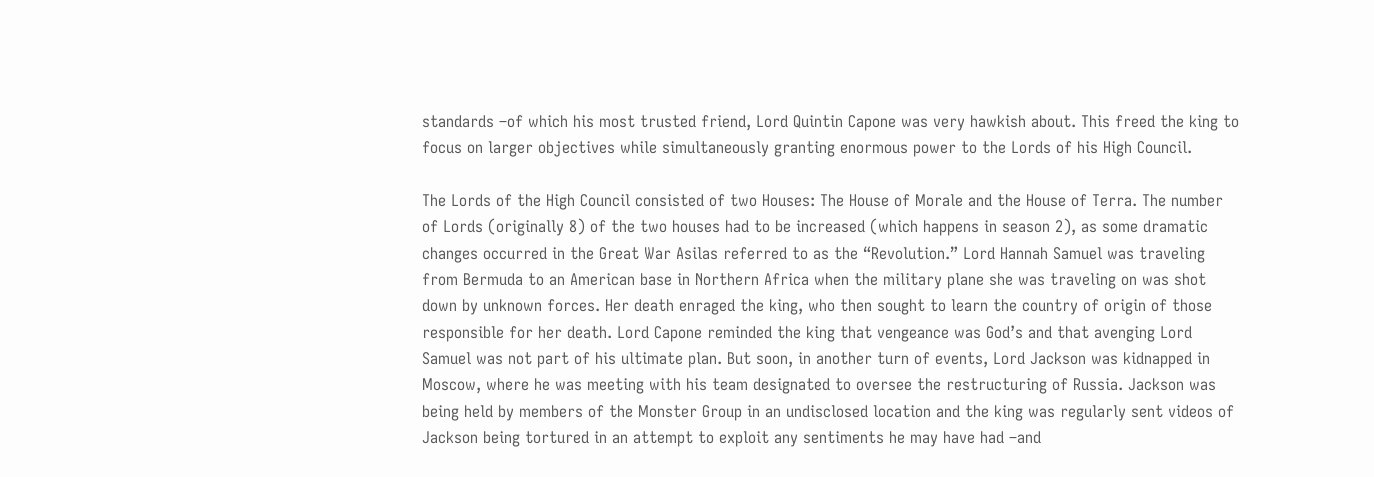standards –of which his most trusted friend, Lord Quintin Capone was very hawkish about. This freed the king to focus on larger objectives while simultaneously granting enormous power to the Lords of his High Council.

The Lords of the High Council consisted of two Houses: The House of Morale and the House of Terra. The number of Lords (originally 8) of the two houses had to be increased (which happens in season 2), as some dramatic changes occurred in the Great War Asilas referred to as the “Revolution.” Lord Hannah Samuel was traveling from Bermuda to an American base in Northern Africa when the military plane she was traveling on was shot down by unknown forces. Her death enraged the king, who then sought to learn the country of origin of those responsible for her death. Lord Capone reminded the king that vengeance was God’s and that avenging Lord Samuel was not part of his ultimate plan. But soon, in another turn of events, Lord Jackson was kidnapped in Moscow, where he was meeting with his team designated to oversee the restructuring of Russia. Jackson was being held by members of the Monster Group in an undisclosed location and the king was regularly sent videos of Jackson being tortured in an attempt to exploit any sentiments he may have had –and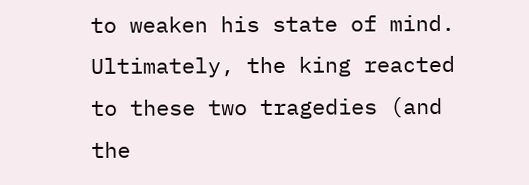to weaken his state of mind. Ultimately, the king reacted to these two tragedies (and the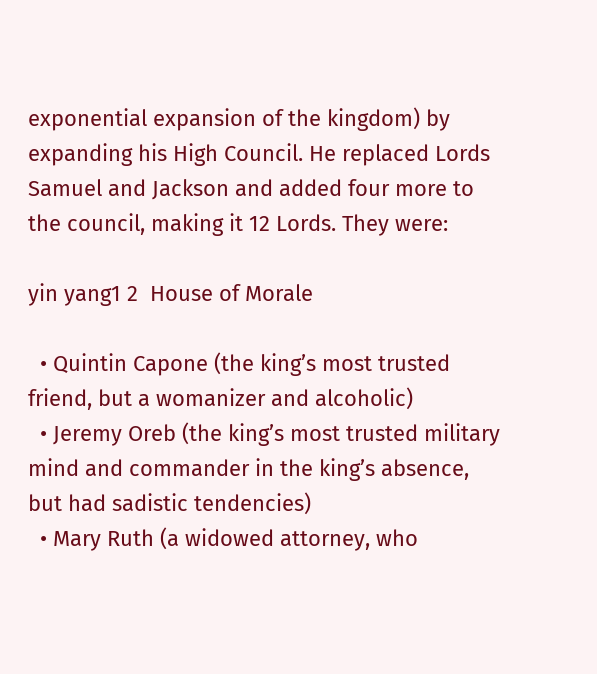exponential expansion of the kingdom) by expanding his High Council. He replaced Lords Samuel and Jackson and added four more to the council, making it 12 Lords. They were:

yin yang1 2  House of Morale

  • Quintin Capone (the king’s most trusted friend, but a womanizer and alcoholic)
  • Jeremy Oreb (the king’s most trusted military mind and commander in the king’s absence, but had sadistic tendencies)
  • Mary Ruth (a widowed attorney, who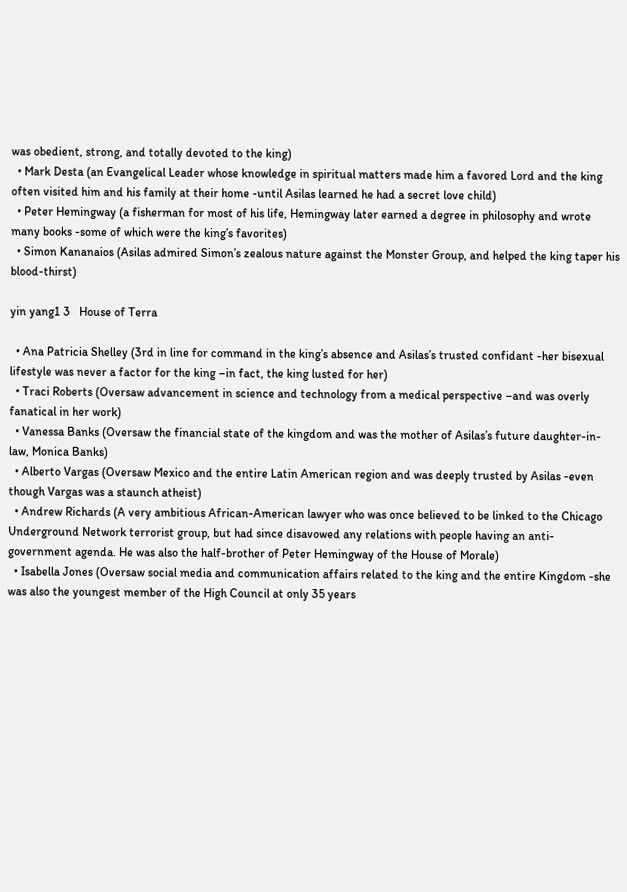was obedient, strong, and totally devoted to the king)
  • Mark Desta (an Evangelical Leader whose knowledge in spiritual matters made him a favored Lord and the king often visited him and his family at their home -until Asilas learned he had a secret love child)
  • Peter Hemingway (a fisherman for most of his life, Hemingway later earned a degree in philosophy and wrote many books -some of which were the king’s favorites)
  • Simon Kananaios (Asilas admired Simon’s zealous nature against the Monster Group, and helped the king taper his blood-thirst)

yin yang1 3   House of Terra

  • Ana Patricia Shelley (3rd in line for command in the king’s absence and Asilas’s trusted confidant -her bisexual lifestyle was never a factor for the king –in fact, the king lusted for her)
  • Traci Roberts (Oversaw advancement in science and technology from a medical perspective –and was overly fanatical in her work)
  • Vanessa Banks (Oversaw the financial state of the kingdom and was the mother of Asilas’s future daughter-in-law, Monica Banks)
  • Alberto Vargas (Oversaw Mexico and the entire Latin American region and was deeply trusted by Asilas -even though Vargas was a staunch atheist)
  • Andrew Richards (A very ambitious African-American lawyer who was once believed to be linked to the Chicago Underground Network terrorist group, but had since disavowed any relations with people having an anti-government agenda. He was also the half-brother of Peter Hemingway of the House of Morale)
  • Isabella Jones (Oversaw social media and communication affairs related to the king and the entire Kingdom -she was also the youngest member of the High Council at only 35 years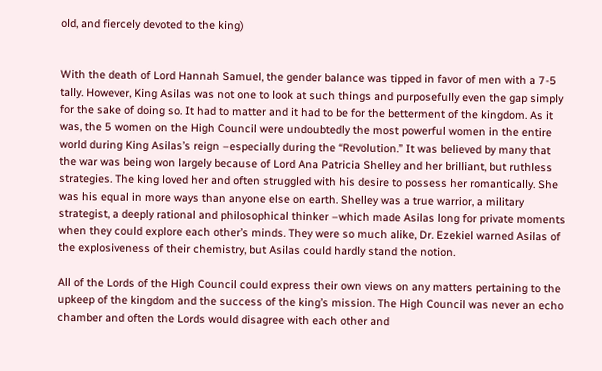old, and fiercely devoted to the king)


With the death of Lord Hannah Samuel, the gender balance was tipped in favor of men with a 7-5 tally. However, King Asilas was not one to look at such things and purposefully even the gap simply for the sake of doing so. It had to matter and it had to be for the betterment of the kingdom. As it was, the 5 women on the High Council were undoubtedly the most powerful women in the entire world during King Asilas’s reign –especially during the “Revolution.” It was believed by many that the war was being won largely because of Lord Ana Patricia Shelley and her brilliant, but ruthless strategies. The king loved her and often struggled with his desire to possess her romantically. She was his equal in more ways than anyone else on earth. Shelley was a true warrior, a military strategist, a deeply rational and philosophical thinker –which made Asilas long for private moments when they could explore each other’s minds. They were so much alike, Dr. Ezekiel warned Asilas of the explosiveness of their chemistry, but Asilas could hardly stand the notion.

All of the Lords of the High Council could express their own views on any matters pertaining to the upkeep of the kingdom and the success of the king’s mission. The High Council was never an echo chamber and often the Lords would disagree with each other and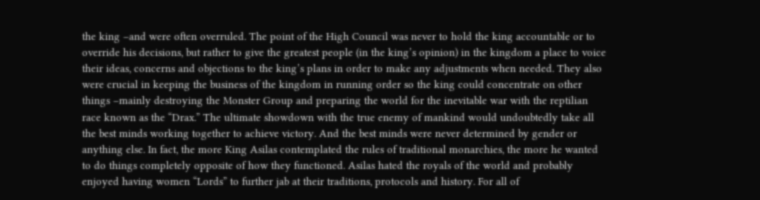the king –and were often overruled. The point of the High Council was never to hold the king accountable or to override his decisions, but rather to give the greatest people (in the king’s opinion) in the kingdom a place to voice their ideas, concerns and objections to the king’s plans in order to make any adjustments when needed. They also were crucial in keeping the business of the kingdom in running order so the king could concentrate on other things –mainly destroying the Monster Group and preparing the world for the inevitable war with the reptilian race known as the “Drax.” The ultimate showdown with the true enemy of mankind would undoubtedly take all the best minds working together to achieve victory. And the best minds were never determined by gender or anything else. In fact, the more King Asilas contemplated the rules of traditional monarchies, the more he wanted to do things completely opposite of how they functioned. Asilas hated the royals of the world and probably enjoyed having women “Lords” to further jab at their traditions, protocols and history. For all of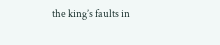the king’s faults in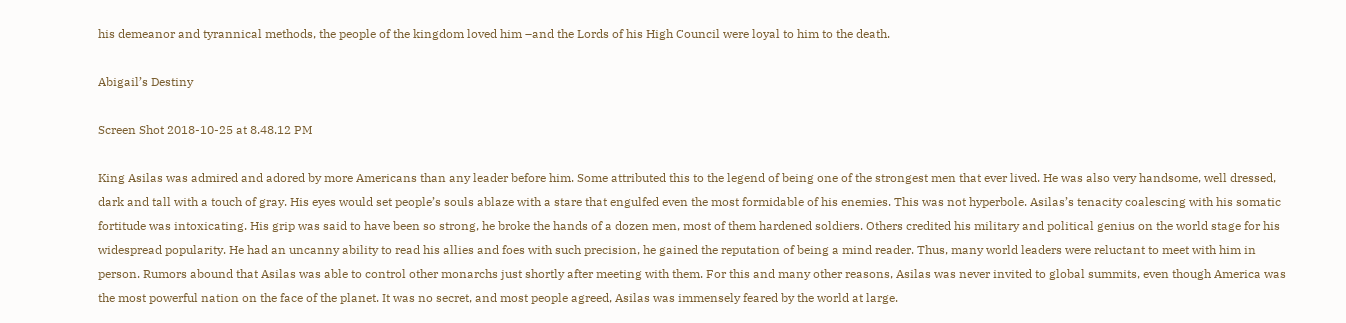his demeanor and tyrannical methods, the people of the kingdom loved him –and the Lords of his High Council were loyal to him to the death.

Abigail’s Destiny

Screen Shot 2018-10-25 at 8.48.12 PM

King Asilas was admired and adored by more Americans than any leader before him. Some attributed this to the legend of being one of the strongest men that ever lived. He was also very handsome, well dressed, dark and tall with a touch of gray. His eyes would set people’s souls ablaze with a stare that engulfed even the most formidable of his enemies. This was not hyperbole. Asilas’s tenacity coalescing with his somatic fortitude was intoxicating. His grip was said to have been so strong, he broke the hands of a dozen men, most of them hardened soldiers. Others credited his military and political genius on the world stage for his widespread popularity. He had an uncanny ability to read his allies and foes with such precision, he gained the reputation of being a mind reader. Thus, many world leaders were reluctant to meet with him in person. Rumors abound that Asilas was able to control other monarchs just shortly after meeting with them. For this and many other reasons, Asilas was never invited to global summits, even though America was the most powerful nation on the face of the planet. It was no secret, and most people agreed, Asilas was immensely feared by the world at large.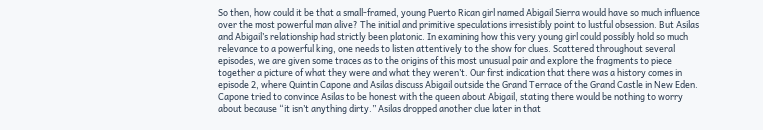So then, how could it be that a small-framed, young Puerto Rican girl named Abigail Sierra would have so much influence over the most powerful man alive? The initial and primitive speculations irresistibly point to lustful obsession. But Asilas and Abigail’s relationship had strictly been platonic. In examining how this very young girl could possibly hold so much relevance to a powerful king, one needs to listen attentively to the show for clues. Scattered throughout several episodes, we are given some traces as to the origins of this most unusual pair and explore the fragments to piece together a picture of what they were and what they weren’t. Our first indication that there was a history comes in episode 2, where Quintin Capone and Asilas discuss Abigail outside the Grand Terrace of the Grand Castle in New Eden. Capone tried to convince Asilas to be honest with the queen about Abigail, stating there would be nothing to worry about because “it isn’t anything dirty.” Asilas dropped another clue later in that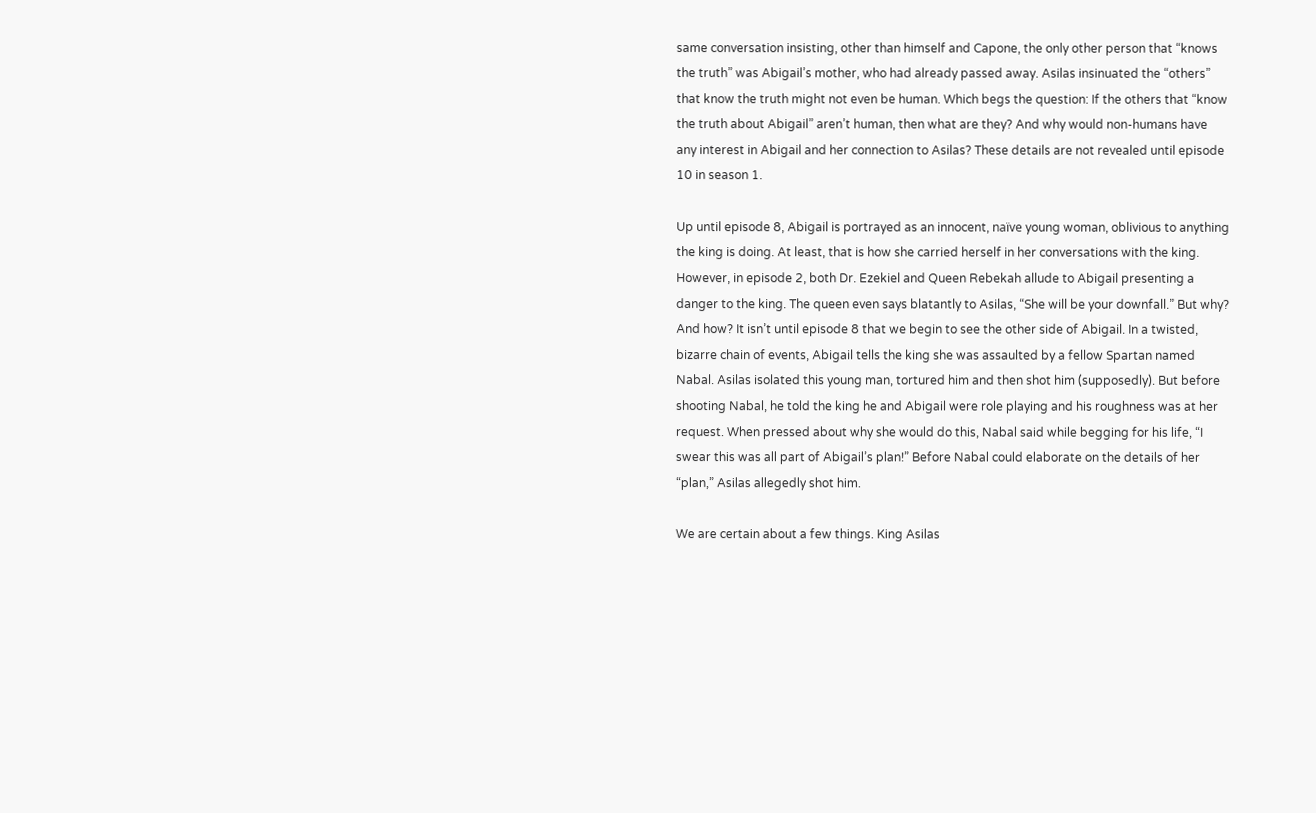same conversation insisting, other than himself and Capone, the only other person that “knows the truth” was Abigail’s mother, who had already passed away. Asilas insinuated the “others” that know the truth might not even be human. Which begs the question: If the others that “know the truth about Abigail” aren’t human, then what are they? And why would non-humans have any interest in Abigail and her connection to Asilas? These details are not revealed until episode 10 in season 1.

Up until episode 8, Abigail is portrayed as an innocent, naïve young woman, oblivious to anything the king is doing. At least, that is how she carried herself in her conversations with the king. However, in episode 2, both Dr. Ezekiel and Queen Rebekah allude to Abigail presenting a danger to the king. The queen even says blatantly to Asilas, “She will be your downfall.” But why? And how? It isn’t until episode 8 that we begin to see the other side of Abigail. In a twisted, bizarre chain of events, Abigail tells the king she was assaulted by a fellow Spartan named Nabal. Asilas isolated this young man, tortured him and then shot him (supposedly). But before shooting Nabal, he told the king he and Abigail were role playing and his roughness was at her request. When pressed about why she would do this, Nabal said while begging for his life, “I swear this was all part of Abigail’s plan!” Before Nabal could elaborate on the details of her “plan,” Asilas allegedly shot him.

We are certain about a few things. King Asilas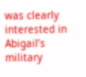was clearly interested in Abigail’s military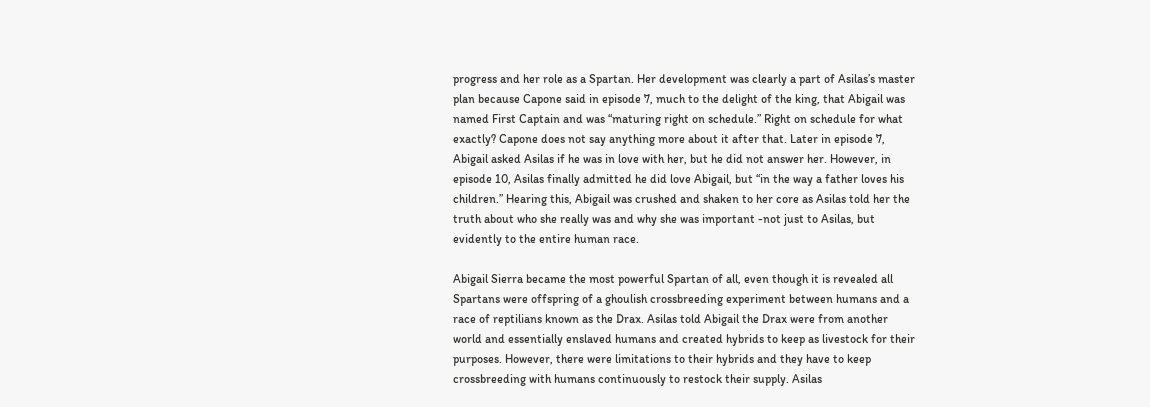progress and her role as a Spartan. Her development was clearly a part of Asilas’s master plan because Capone said in episode 7, much to the delight of the king, that Abigail was named First Captain and was “maturing right on schedule.” Right on schedule for what exactly? Capone does not say anything more about it after that. Later in episode 7, Abigail asked Asilas if he was in love with her, but he did not answer her. However, in episode 10, Asilas finally admitted he did love Abigail, but “in the way a father loves his children.” Hearing this, Abigail was crushed and shaken to her core as Asilas told her the truth about who she really was and why she was important -not just to Asilas, but evidently to the entire human race.

Abigail Sierra became the most powerful Spartan of all, even though it is revealed all Spartans were offspring of a ghoulish crossbreeding experiment between humans and a race of reptilians known as the Drax. Asilas told Abigail the Drax were from another world and essentially enslaved humans and created hybrids to keep as livestock for their purposes. However, there were limitations to their hybrids and they have to keep crossbreeding with humans continuously to restock their supply. Asilas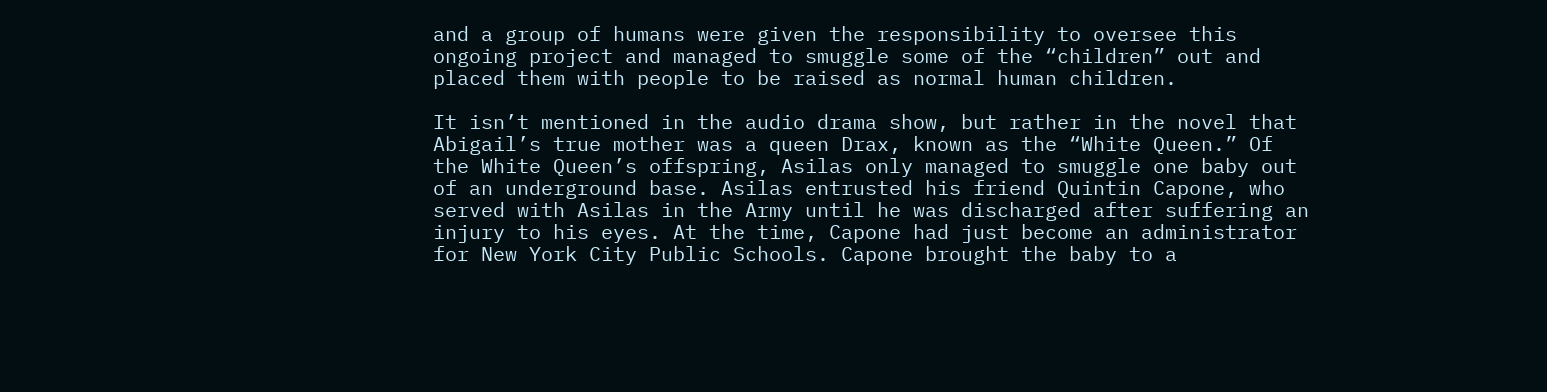and a group of humans were given the responsibility to oversee this ongoing project and managed to smuggle some of the “children” out and placed them with people to be raised as normal human children.

It isn’t mentioned in the audio drama show, but rather in the novel that Abigail’s true mother was a queen Drax, known as the “White Queen.” Of the White Queen’s offspring, Asilas only managed to smuggle one baby out of an underground base. Asilas entrusted his friend Quintin Capone, who served with Asilas in the Army until he was discharged after suffering an injury to his eyes. At the time, Capone had just become an administrator for New York City Public Schools. Capone brought the baby to a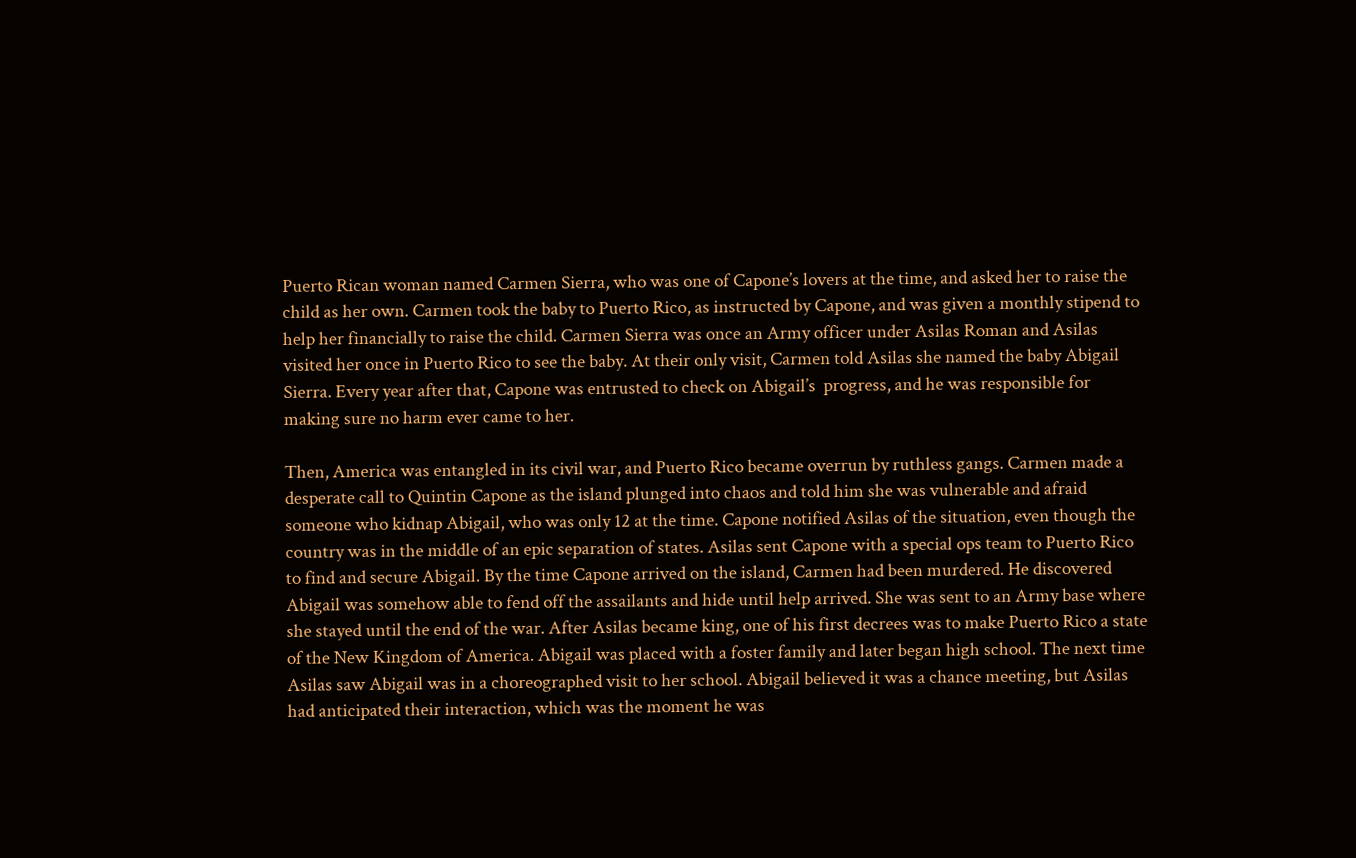Puerto Rican woman named Carmen Sierra, who was one of Capone’s lovers at the time, and asked her to raise the child as her own. Carmen took the baby to Puerto Rico, as instructed by Capone, and was given a monthly stipend to help her financially to raise the child. Carmen Sierra was once an Army officer under Asilas Roman and Asilas visited her once in Puerto Rico to see the baby. At their only visit, Carmen told Asilas she named the baby Abigail Sierra. Every year after that, Capone was entrusted to check on Abigail’s  progress, and he was responsible for making sure no harm ever came to her.

Then, America was entangled in its civil war, and Puerto Rico became overrun by ruthless gangs. Carmen made a desperate call to Quintin Capone as the island plunged into chaos and told him she was vulnerable and afraid someone who kidnap Abigail, who was only 12 at the time. Capone notified Asilas of the situation, even though the country was in the middle of an epic separation of states. Asilas sent Capone with a special ops team to Puerto Rico to find and secure Abigail. By the time Capone arrived on the island, Carmen had been murdered. He discovered Abigail was somehow able to fend off the assailants and hide until help arrived. She was sent to an Army base where she stayed until the end of the war. After Asilas became king, one of his first decrees was to make Puerto Rico a state of the New Kingdom of America. Abigail was placed with a foster family and later began high school. The next time Asilas saw Abigail was in a choreographed visit to her school. Abigail believed it was a chance meeting, but Asilas had anticipated their interaction, which was the moment he was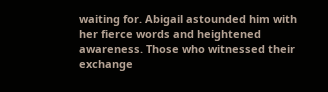waiting for. Abigail astounded him with her fierce words and heightened awareness. Those who witnessed their exchange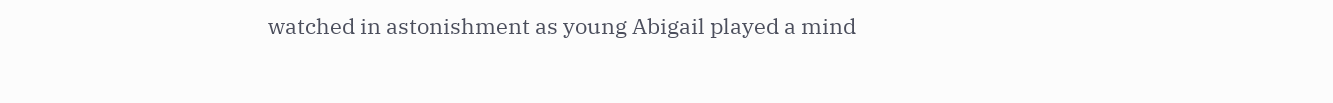watched in astonishment as young Abigail played a mind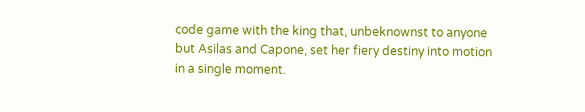code game with the king that, unbeknownst to anyone but Asilas and Capone, set her fiery destiny into motion in a single moment.